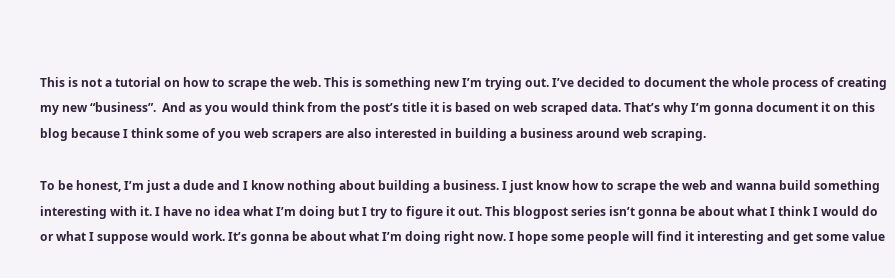This is not a tutorial on how to scrape the web. This is something new I’m trying out. I’ve decided to document the whole process of creating my new “business”.  And as you would think from the post’s title it is based on web scraped data. That’s why I’m gonna document it on this blog because I think some of you web scrapers are also interested in building a business around web scraping.

To be honest, I’m just a dude and I know nothing about building a business. I just know how to scrape the web and wanna build something interesting with it. I have no idea what I’m doing but I try to figure it out. This blogpost series isn’t gonna be about what I think I would do or what I suppose would work. It’s gonna be about what I’m doing right now. I hope some people will find it interesting and get some value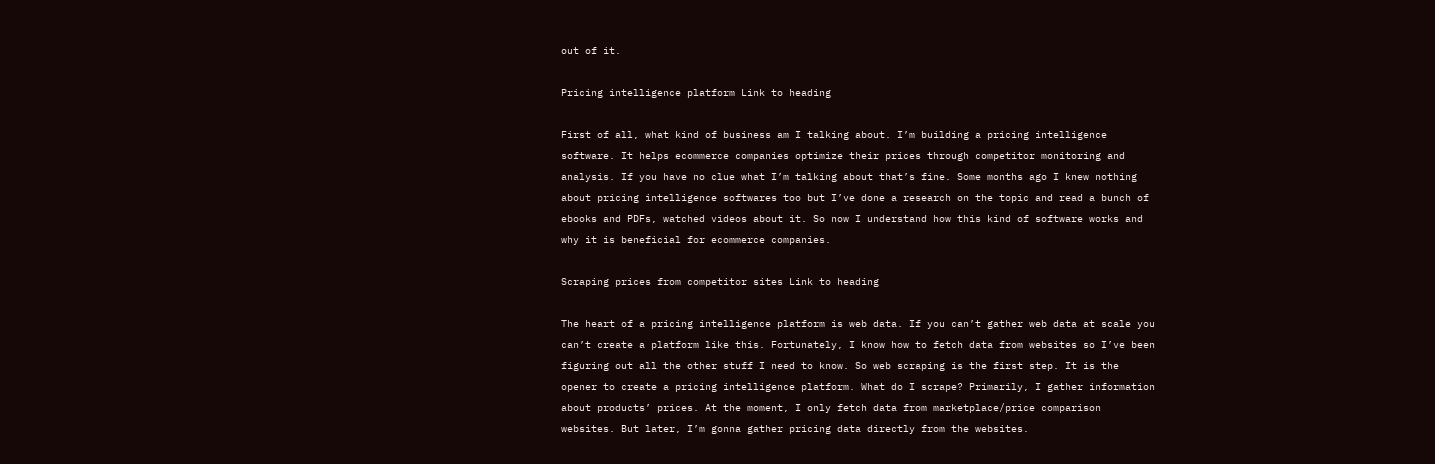out of it.

Pricing intelligence platform Link to heading

First of all, what kind of business am I talking about. I’m building a pricing intelligence software. It helps ecommerce companies optimize their prices through competitor monitoring and analysis. If you have no clue what I’m talking about that’s fine. Some months ago I knew nothing about pricing intelligence softwares too but I’ve done a research on the topic and read a bunch of ebooks and PDFs, watched videos about it. So now I understand how this kind of software works and why it is beneficial for ecommerce companies.

Scraping prices from competitor sites Link to heading

The heart of a pricing intelligence platform is web data. If you can’t gather web data at scale you can’t create a platform like this. Fortunately, I know how to fetch data from websites so I’ve been figuring out all the other stuff I need to know. So web scraping is the first step. It is the opener to create a pricing intelligence platform. What do I scrape? Primarily, I gather information about products’ prices. At the moment, I only fetch data from marketplace/price comparison websites. But later, I’m gonna gather pricing data directly from the websites.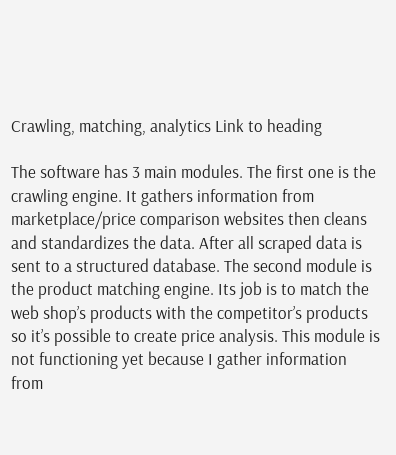Crawling, matching, analytics Link to heading

The software has 3 main modules. The first one is the crawling engine. It gathers information from marketplace/price comparison websites then cleans and standardizes the data. After all scraped data is sent to a structured database. The second module is the product matching engine. Its job is to match the web shop’s products with the competitor’s products so it’s possible to create price analysis. This module is not functioning yet because I gather information from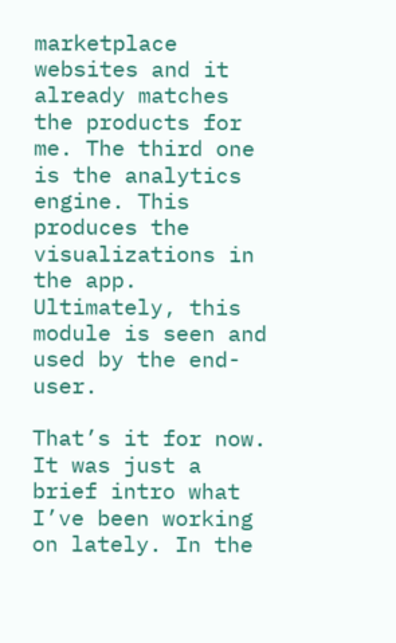marketplace websites and it already matches the products for me. The third one is the analytics engine. This produces the visualizations in the app. Ultimately, this module is seen and used by the end-user.

That’s it for now. It was just a brief intro what I’ve been working on lately. In the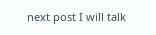next post I will talk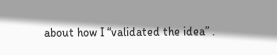about how I “validated the idea” .